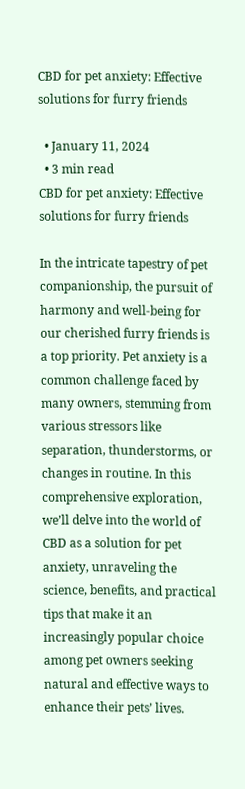CBD for pet anxiety: Effective solutions for furry friends

  • January 11, 2024
  • 3 min read
CBD for pet anxiety: Effective solutions for furry friends

In the intricate tapestry of pet companionship, the pursuit of harmony and well-being for our cherished furry friends is a top priority. Pet anxiety is a common challenge faced by many owners, stemming from various stressors like separation, thunderstorms, or changes in routine. In this comprehensive exploration, we’ll delve into the world of CBD as a solution for pet anxiety, unraveling the science, benefits, and practical tips that make it an increasingly popular choice among pet owners seeking natural and effective ways to enhance their pets’ lives.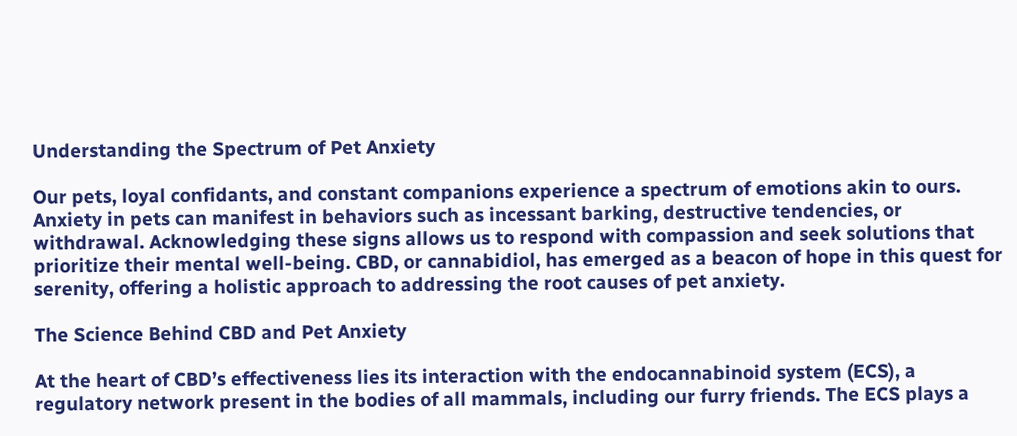Understanding the Spectrum of Pet Anxiety

Our pets, loyal confidants, and constant companions experience a spectrum of emotions akin to ours. Anxiety in pets can manifest in behaviors such as incessant barking, destructive tendencies, or withdrawal. Acknowledging these signs allows us to respond with compassion and seek solutions that prioritize their mental well-being. CBD, or cannabidiol, has emerged as a beacon of hope in this quest for serenity, offering a holistic approach to addressing the root causes of pet anxiety.

The Science Behind CBD and Pet Anxiety

At the heart of CBD’s effectiveness lies its interaction with the endocannabinoid system (ECS), a regulatory network present in the bodies of all mammals, including our furry friends. The ECS plays a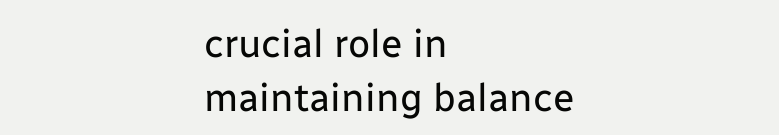crucial role in maintaining balance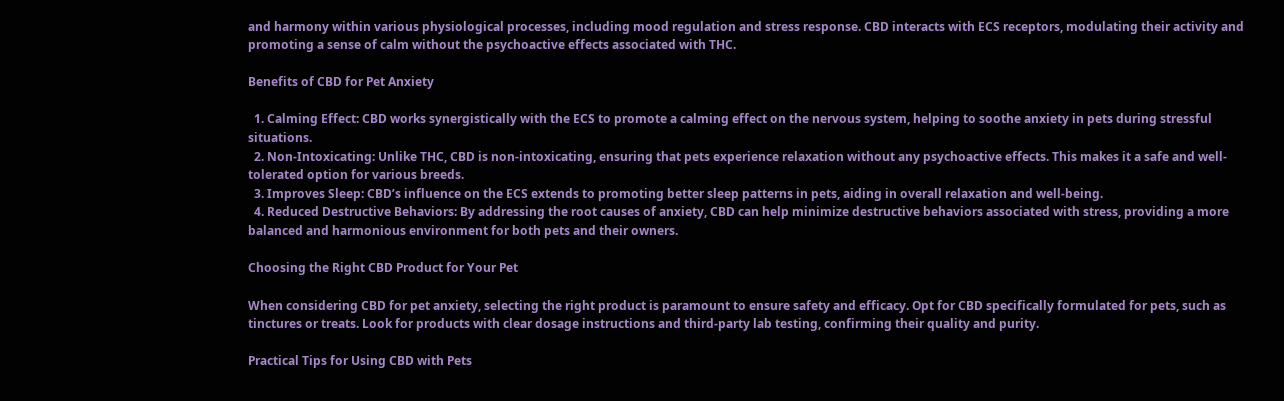and harmony within various physiological processes, including mood regulation and stress response. CBD interacts with ECS receptors, modulating their activity and promoting a sense of calm without the psychoactive effects associated with THC.

Benefits of CBD for Pet Anxiety

  1. Calming Effect: CBD works synergistically with the ECS to promote a calming effect on the nervous system, helping to soothe anxiety in pets during stressful situations.
  2. Non-Intoxicating: Unlike THC, CBD is non-intoxicating, ensuring that pets experience relaxation without any psychoactive effects. This makes it a safe and well-tolerated option for various breeds.
  3. Improves Sleep: CBD’s influence on the ECS extends to promoting better sleep patterns in pets, aiding in overall relaxation and well-being.
  4. Reduced Destructive Behaviors: By addressing the root causes of anxiety, CBD can help minimize destructive behaviors associated with stress, providing a more balanced and harmonious environment for both pets and their owners.

Choosing the Right CBD Product for Your Pet

When considering CBD for pet anxiety, selecting the right product is paramount to ensure safety and efficacy. Opt for CBD specifically formulated for pets, such as tinctures or treats. Look for products with clear dosage instructions and third-party lab testing, confirming their quality and purity.

Practical Tips for Using CBD with Pets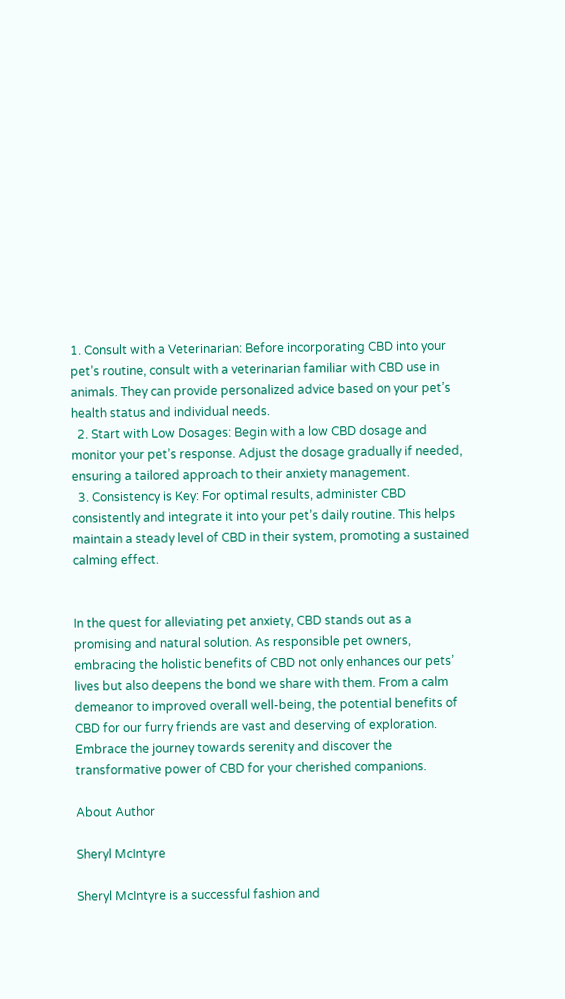1. Consult with a Veterinarian: Before incorporating CBD into your pet’s routine, consult with a veterinarian familiar with CBD use in animals. They can provide personalized advice based on your pet’s health status and individual needs.
  2. Start with Low Dosages: Begin with a low CBD dosage and monitor your pet’s response. Adjust the dosage gradually if needed, ensuring a tailored approach to their anxiety management.
  3. Consistency is Key: For optimal results, administer CBD consistently and integrate it into your pet’s daily routine. This helps maintain a steady level of CBD in their system, promoting a sustained calming effect.


In the quest for alleviating pet anxiety, CBD stands out as a promising and natural solution. As responsible pet owners, embracing the holistic benefits of CBD not only enhances our pets’ lives but also deepens the bond we share with them. From a calm demeanor to improved overall well-being, the potential benefits of CBD for our furry friends are vast and deserving of exploration. Embrace the journey towards serenity and discover the transformative power of CBD for your cherished companions.

About Author

Sheryl McIntyre

Sheryl McIntyre is a successful fashion and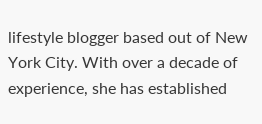lifestyle blogger based out of New York City. With over a decade of experience, she has established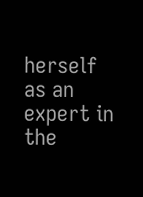herself as an expert in the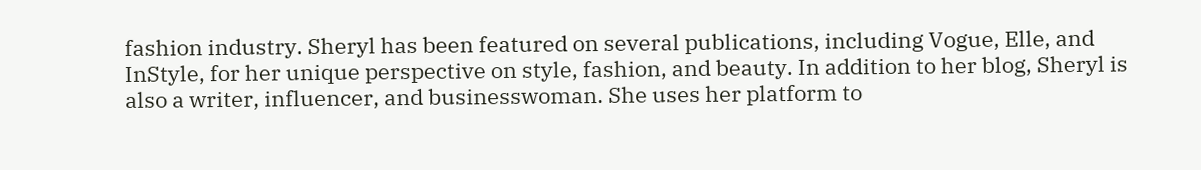fashion industry. Sheryl has been featured on several publications, including Vogue, Elle, and InStyle, for her unique perspective on style, fashion, and beauty. In addition to her blog, Sheryl is also a writer, influencer, and businesswoman. She uses her platform to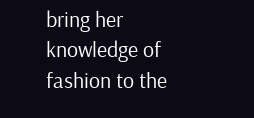bring her knowledge of fashion to the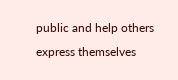public and help others express themselves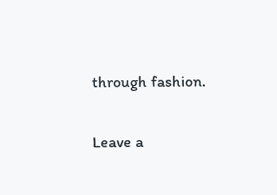through fashion.

Leave a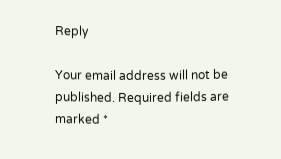Reply

Your email address will not be published. Required fields are marked *